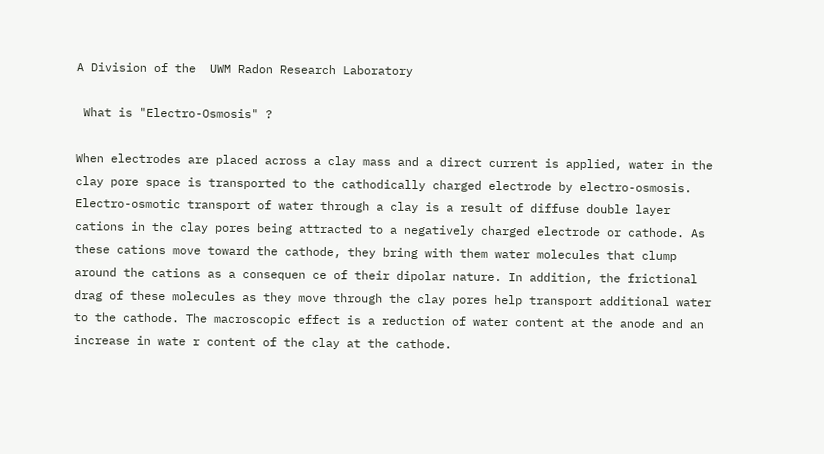A Division of the  UWM Radon Research Laboratory

 What is "Electro-Osmosis" ?

When electrodes are placed across a clay mass and a direct current is applied, water in the clay pore space is transported to the cathodically charged electrode by electro-osmosis. Electro-osmotic transport of water through a clay is a result of diffuse double layer cations in the clay pores being attracted to a negatively charged electrode or cathode. As these cations move toward the cathode, they bring with them water molecules that clump around the cations as a consequen ce of their dipolar nature. In addition, the frictional drag of these molecules as they move through the clay pores help transport additional water to the cathode. The macroscopic effect is a reduction of water content at the anode and an increase in wate r content of the clay at the cathode.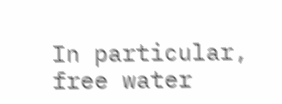In particular, free water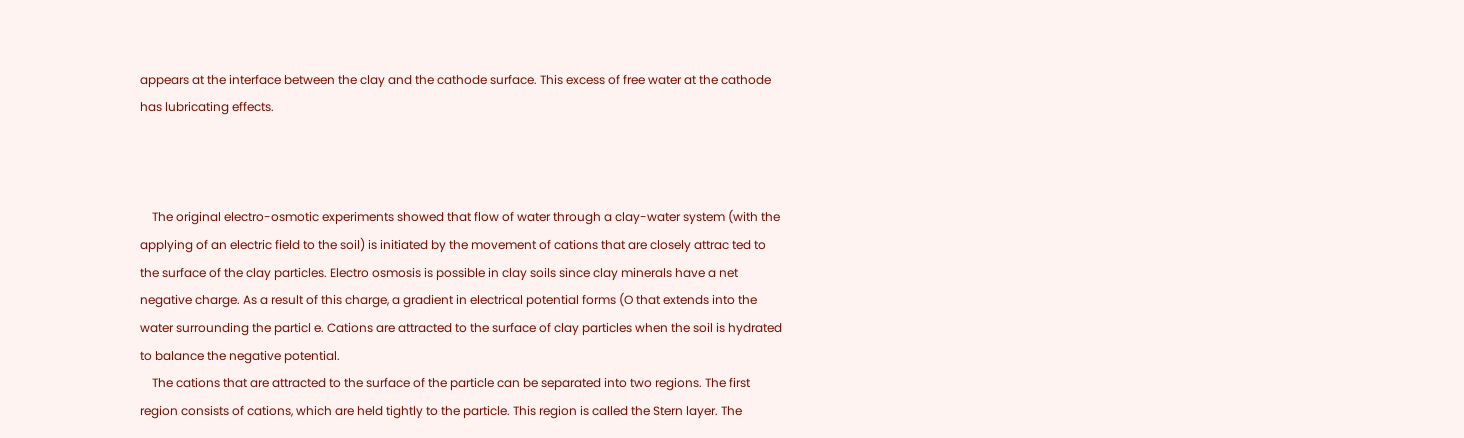appears at the interface between the clay and the cathode surface. This excess of free water at the cathode has lubricating effects.



    The original electro-osmotic experiments showed that flow of water through a clay-water system (with the applying of an electric field to the soil) is initiated by the movement of cations that are closely attrac ted to the surface of the clay particles. Electro osmosis is possible in clay soils since clay minerals have a net negative charge. As a result of this charge, a gradient in electrical potential forms (O that extends into the water surrounding the particl e. Cations are attracted to the surface of clay particles when the soil is hydrated to balance the negative potential.
    The cations that are attracted to the surface of the particle can be separated into two regions. The first region consists of cations, which are held tightly to the particle. This region is called the Stern layer. The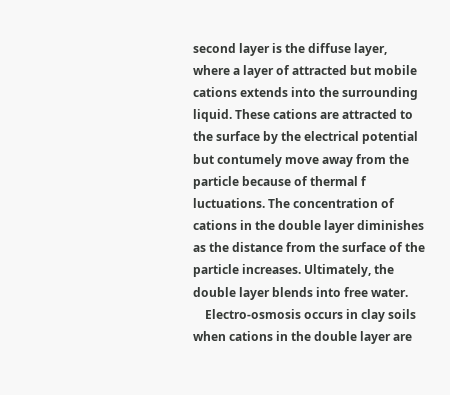second layer is the diffuse layer, where a layer of attracted but mobile cations extends into the surrounding liquid. These cations are attracted to the surface by the electrical potential but contumely move away from the particle because of thermal f luctuations. The concentration of cations in the double layer diminishes as the distance from the surface of the particle increases. Ultimately, the double layer blends into free water.
    Electro-osmosis occurs in clay soils when cations in the double layer are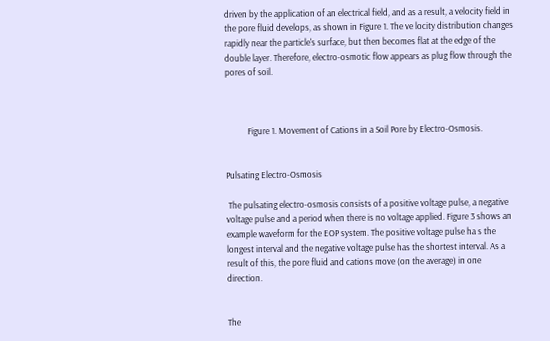driven by the application of an electrical field, and as a result, a velocity field in the pore fluid develops, as shown in Figure 1. The ve locity distribution changes rapidly near the particle's surface, but then becomes flat at the edge of the double layer. Therefore, electro-osmotic flow appears as plug flow through the pores of soil.



           Figure 1. Movement of Cations in a Soil Pore by Electro-Osmosis.


Pulsating Electro-Osmosis

 The pulsating electro-osmosis consists of a positive voltage pulse, a negative voltage pulse and a period when there is no voltage applied. Figure 3 shows an example waveform for the EOP system. The positive voltage pulse ha s the longest interval and the negative voltage pulse has the shortest interval. As a result of this, the pore fluid and cations move (on the average) in one direction.


The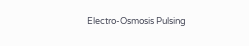Electro-Osmosis Pulsing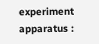experiment apparatus :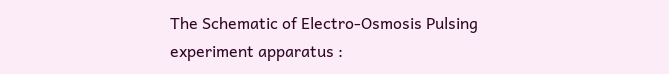The Schematic of Electro-Osmosis Pulsing experiment apparatus :